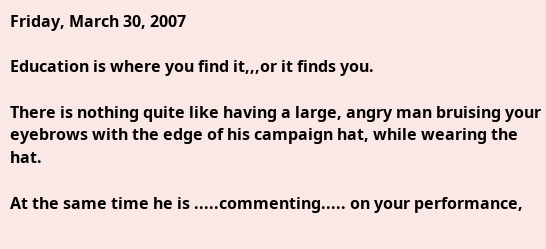Friday, March 30, 2007

Education is where you find it,,,or it finds you.

There is nothing quite like having a large, angry man bruising your eyebrows with the edge of his campaign hat, while wearing the hat.

At the same time he is .....commenting..... on your performance,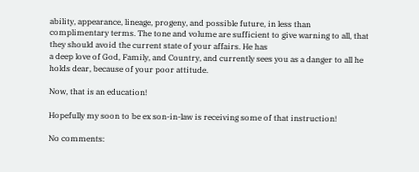ability, appearance, lineage, progeny, and possible future, in less than complimentary terms. The tone and volume are sufficient to give warning to all, that they should avoid the current state of your affairs. He has
a deep love of God, Family, and Country, and currently sees you as a danger to all he holds dear, because of your poor attitude.

Now, that is an education!

Hopefully my soon to be ex son-in-law is receiving some of that instruction!

No comments: